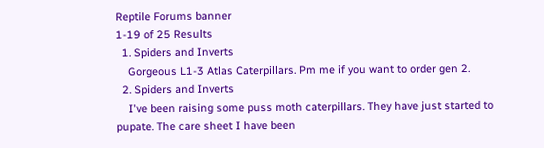Reptile Forums banner
1-19 of 25 Results
  1. Spiders and Inverts
    Gorgeous L1-3 Atlas Caterpillars. Pm me if you want to order gen 2.
  2. Spiders and Inverts
    I've been raising some puss moth caterpillars. They have just started to pupate. The care sheet I have been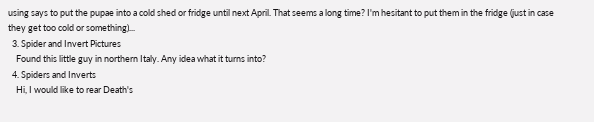using says to put the pupae into a cold shed or fridge until next April. That seems a long time? I'm hesitant to put them in the fridge (just in case they get too cold or something)...
  3. Spider and Invert Pictures
    Found this little guy in northern Italy. Any idea what it turns into?
  4. Spiders and Inverts
    Hi, I would like to rear Death's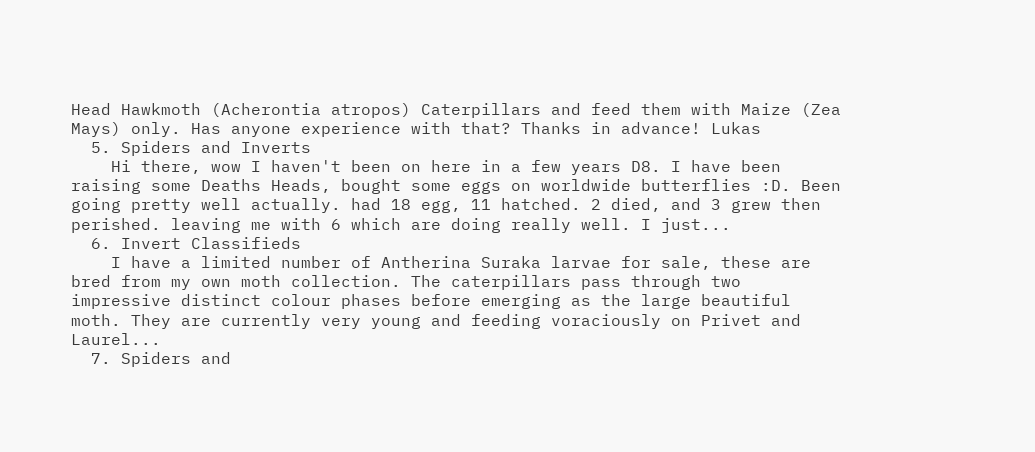Head Hawkmoth (Acherontia atropos) Caterpillars and feed them with Maize (Zea Mays) only. Has anyone experience with that? Thanks in advance! Lukas
  5. Spiders and Inverts
    Hi there, wow I haven't been on here in a few years D8. I have been raising some Deaths Heads, bought some eggs on worldwide butterflies :D. Been going pretty well actually. had 18 egg, 11 hatched. 2 died, and 3 grew then perished. leaving me with 6 which are doing really well. I just...
  6. Invert Classifieds
    I have a limited number of Antherina Suraka larvae for sale, these are bred from my own moth collection. The caterpillars pass through two impressive distinct colour phases before emerging as the large beautiful moth. They are currently very young and feeding voraciously on Privet and Laurel...
  7. Spiders and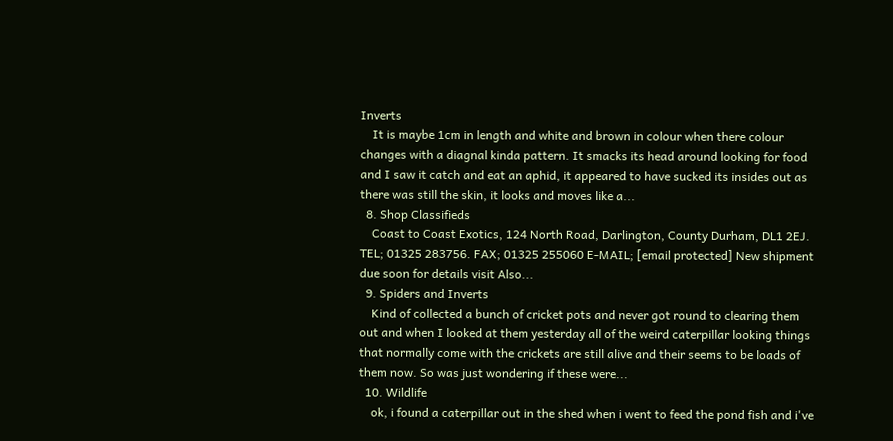Inverts
    It is maybe 1cm in length and white and brown in colour when there colour changes with a diagnal kinda pattern. It smacks its head around looking for food and I saw it catch and eat an aphid, it appeared to have sucked its insides out as there was still the skin, it looks and moves like a...
  8. Shop Classifieds
    Coast to Coast Exotics, 124 North Road, Darlington, County Durham, DL1 2EJ. TEL; 01325 283756. FAX; 01325 255060 E-MAIL; [email protected] New shipment due soon for details visit Also...
  9. Spiders and Inverts
    Kind of collected a bunch of cricket pots and never got round to clearing them out and when I looked at them yesterday all of the weird caterpillar looking things that normally come with the crickets are still alive and their seems to be loads of them now. So was just wondering if these were...
  10. Wildlife
    ok, i found a caterpillar out in the shed when i went to feed the pond fish and i've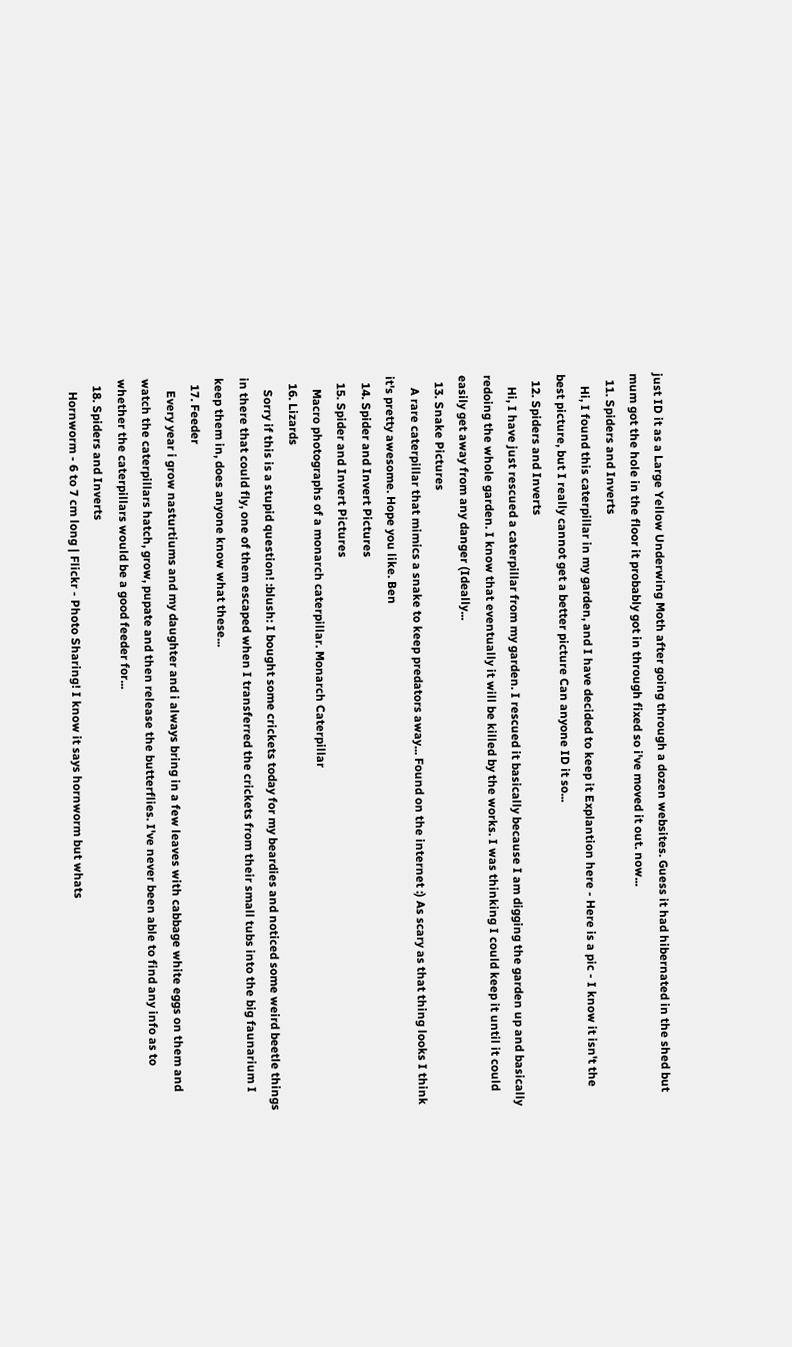just ID it as a Large Yellow Underwing Moth after going through a dozen websites. Guess it had hibernated in the shed but mum got the hole in the floor it probably got in through fixed so i've moved it out. now...
  11. Spiders and Inverts
    Hi, I found this caterpillar in my garden, and I have decided to keep it Explantion here - Here is a pic - I know it isn't the best picture, but I really cannot get a better picture Can anyone ID it so...
  12. Spiders and Inverts
    Hi, I have just rescued a caterpillar from my garden. I rescued it basically because I am digging the garden up and basically redoing the whole garden. I know that eventually it will be killed by the works. I was thinking I could keep it until it could easily get away from any danger (Ideally...
  13. Snake Pictures
    A rare caterpillar that mimics a snake to keep predators away... Found on the internet :) As scary as that thing looks I think it's pretty awesome. Hope you like. Ben
  14. Spider and Invert Pictures
  15. Spider and Invert Pictures
    Macro photographs of a monarch caterpillar. Monarch Caterpillar
  16. Lizards
    Sorry if this is a stupid question! :blush: I bought some crickets today for my beardies and noticed some weird beetle things in there that could fly, one of them escaped when I transferred the crickets from their small tubs into the big faunarium I keep them in, does anyone know what these...
  17. Feeder
    Every year i grow nasturtiums and my daughter and i always bring in a few leaves with cabbage white eggs on them and watch the caterpillars hatch, grow, pupate and then release the butterflies. I've never been able to find any info as to whether the caterpillars would be a good feeder for...
  18. Spiders and Inverts
    Hornworm - 6 to 7 cm long | Flickr - Photo Sharing! I know it says hornworm but whats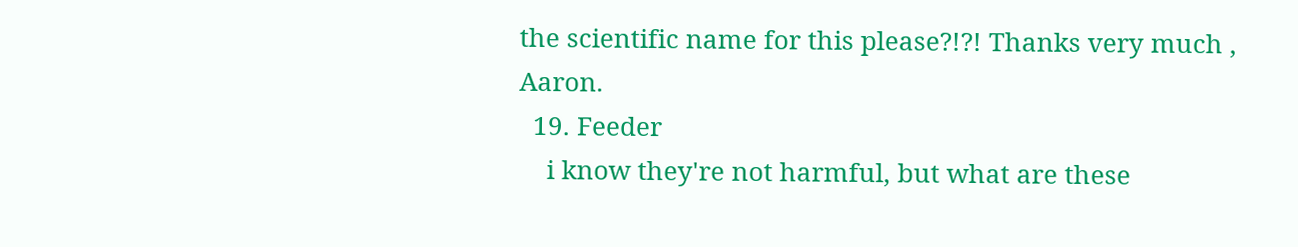the scientific name for this please?!?! Thanks very much , Aaron.
  19. Feeder
    i know they're not harmful, but what are these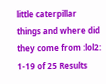little caterpillar things and where did they come from :lol2:
1-19 of 25 Results